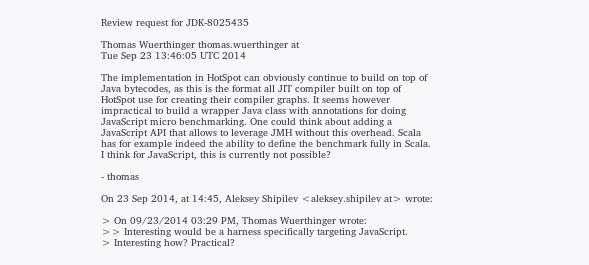Review request for JDK-8025435

Thomas Wuerthinger thomas.wuerthinger at
Tue Sep 23 13:46:05 UTC 2014

The implementation in HotSpot can obviously continue to build on top of Java bytecodes, as this is the format all JIT compiler built on top of HotSpot use for creating their compiler graphs. It seems however impractical to build a wrapper Java class with annotations for doing JavaScript micro benchmarking. One could think about adding a JavaScript API that allows to leverage JMH without this overhead. Scala has for example indeed the ability to define the benchmark fully in Scala. I think for JavaScript, this is currently not possible?

- thomas

On 23 Sep 2014, at 14:45, Aleksey Shipilev <aleksey.shipilev at> wrote:

> On 09/23/2014 03:29 PM, Thomas Wuerthinger wrote:
>> Interesting would be a harness specifically targeting JavaScript.
> Interesting how? Practical?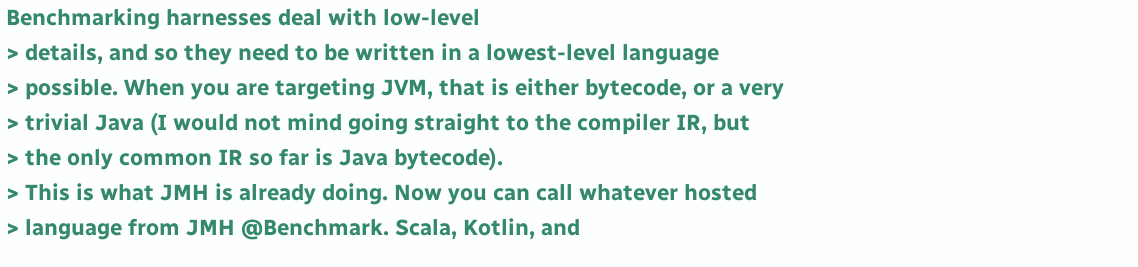Benchmarking harnesses deal with low-level
> details, and so they need to be written in a lowest-level language
> possible. When you are targeting JVM, that is either bytecode, or a very
> trivial Java (I would not mind going straight to the compiler IR, but
> the only common IR so far is Java bytecode).
> This is what JMH is already doing. Now you can call whatever hosted
> language from JMH @Benchmark. Scala, Kotlin, and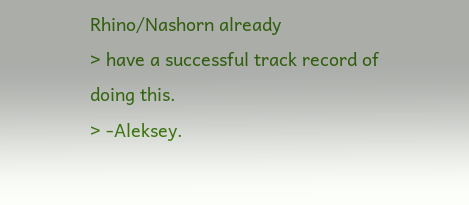Rhino/Nashorn already
> have a successful track record of doing this.
> -Aleksey.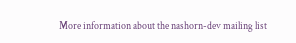More information about the nashorn-dev mailing list